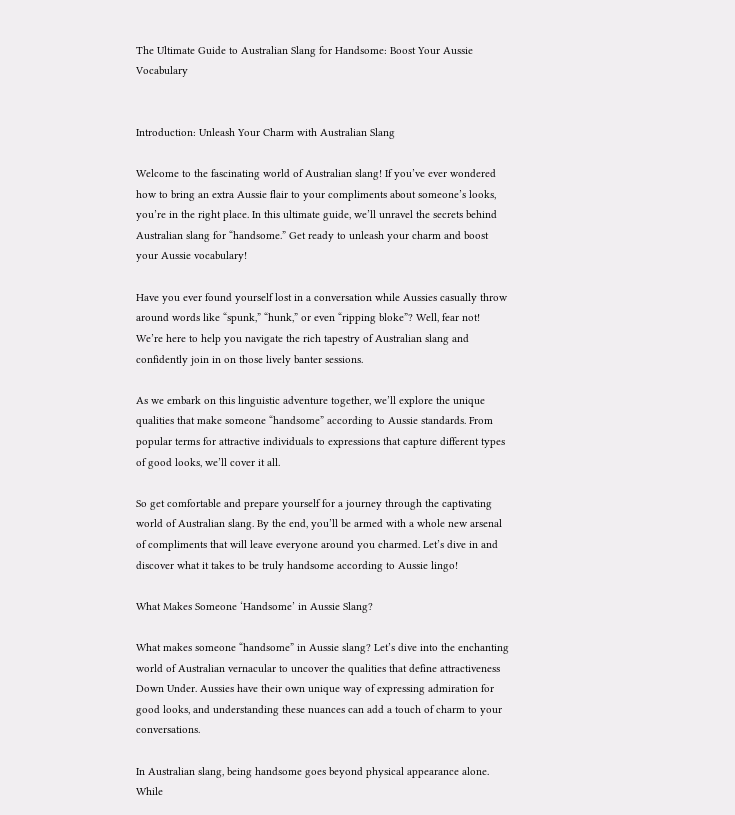The Ultimate Guide to Australian Slang for Handsome: Boost Your Aussie Vocabulary


Introduction: Unleash Your Charm with Australian Slang

Welcome to the fascinating world of Australian slang! If you’ve ever wondered how to bring an extra Aussie flair to your compliments about someone’s looks, you’re in the right place. In this ultimate guide, we’ll unravel the secrets behind Australian slang for “handsome.” Get ready to unleash your charm and boost your Aussie vocabulary!

Have you ever found yourself lost in a conversation while Aussies casually throw around words like “spunk,” “hunk,” or even “ripping bloke”? Well, fear not! We’re here to help you navigate the rich tapestry of Australian slang and confidently join in on those lively banter sessions.

As we embark on this linguistic adventure together, we’ll explore the unique qualities that make someone “handsome” according to Aussie standards. From popular terms for attractive individuals to expressions that capture different types of good looks, we’ll cover it all.

So get comfortable and prepare yourself for a journey through the captivating world of Australian slang. By the end, you’ll be armed with a whole new arsenal of compliments that will leave everyone around you charmed. Let’s dive in and discover what it takes to be truly handsome according to Aussie lingo!

What Makes Someone ‘Handsome’ in Aussie Slang?

What makes someone “handsome” in Aussie slang? Let’s dive into the enchanting world of Australian vernacular to uncover the qualities that define attractiveness Down Under. Aussies have their own unique way of expressing admiration for good looks, and understanding these nuances can add a touch of charm to your conversations.

In Australian slang, being handsome goes beyond physical appearance alone. While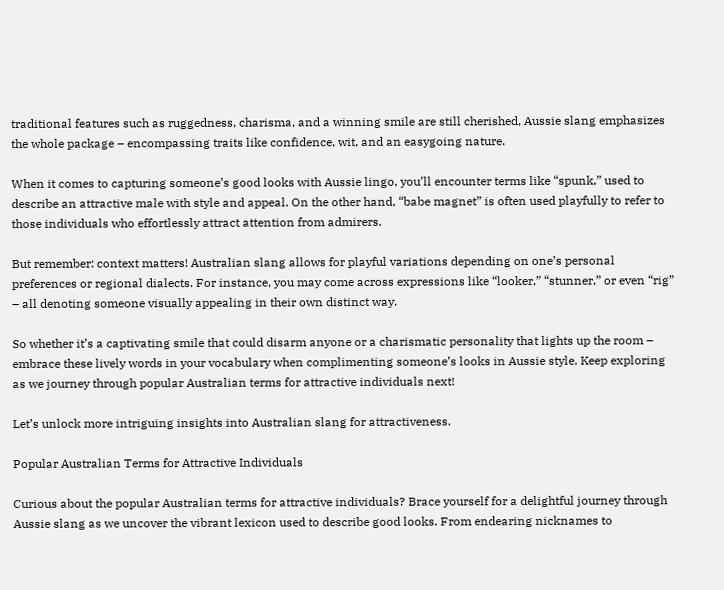traditional features such as ruggedness, charisma, and a winning smile are still cherished, Aussie slang emphasizes the whole package – encompassing traits like confidence, wit, and an easygoing nature.

When it comes to capturing someone’s good looks with Aussie lingo, you’ll encounter terms like “spunk,” used to describe an attractive male with style and appeal. On the other hand, “babe magnet” is often used playfully to refer to those individuals who effortlessly attract attention from admirers.

But remember: context matters! Australian slang allows for playful variations depending on one’s personal preferences or regional dialects. For instance, you may come across expressions like “looker,” “stunner,” or even “rig” – all denoting someone visually appealing in their own distinct way.

So whether it’s a captivating smile that could disarm anyone or a charismatic personality that lights up the room – embrace these lively words in your vocabulary when complimenting someone’s looks in Aussie style. Keep exploring as we journey through popular Australian terms for attractive individuals next!

Let’s unlock more intriguing insights into Australian slang for attractiveness.

Popular Australian Terms for Attractive Individuals

Curious about the popular Australian terms for attractive individuals? Brace yourself for a delightful journey through Aussie slang as we uncover the vibrant lexicon used to describe good looks. From endearing nicknames to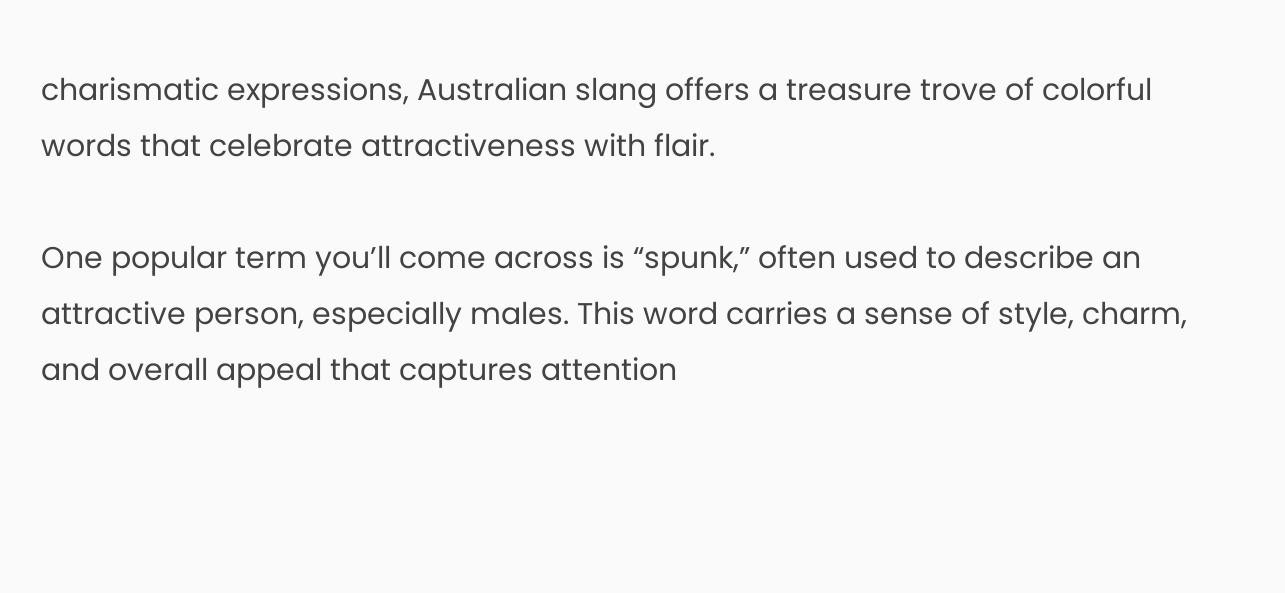charismatic expressions, Australian slang offers a treasure trove of colorful words that celebrate attractiveness with flair.

One popular term you’ll come across is “spunk,” often used to describe an attractive person, especially males. This word carries a sense of style, charm, and overall appeal that captures attention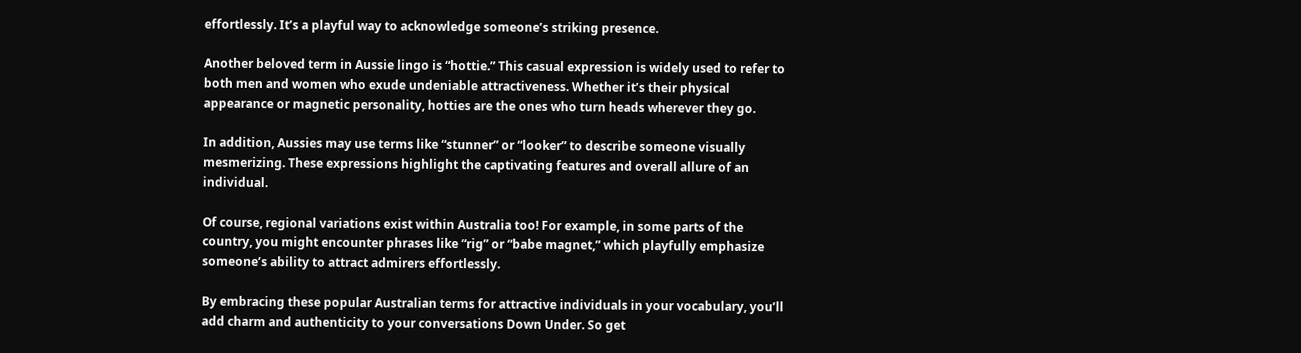effortlessly. It’s a playful way to acknowledge someone’s striking presence.

Another beloved term in Aussie lingo is “hottie.” This casual expression is widely used to refer to both men and women who exude undeniable attractiveness. Whether it’s their physical appearance or magnetic personality, hotties are the ones who turn heads wherever they go.

In addition, Aussies may use terms like “stunner” or “looker” to describe someone visually mesmerizing. These expressions highlight the captivating features and overall allure of an individual.

Of course, regional variations exist within Australia too! For example, in some parts of the country, you might encounter phrases like “rig” or “babe magnet,” which playfully emphasize someone’s ability to attract admirers effortlessly.

By embracing these popular Australian terms for attractive individuals in your vocabulary, you’ll add charm and authenticity to your conversations Down Under. So get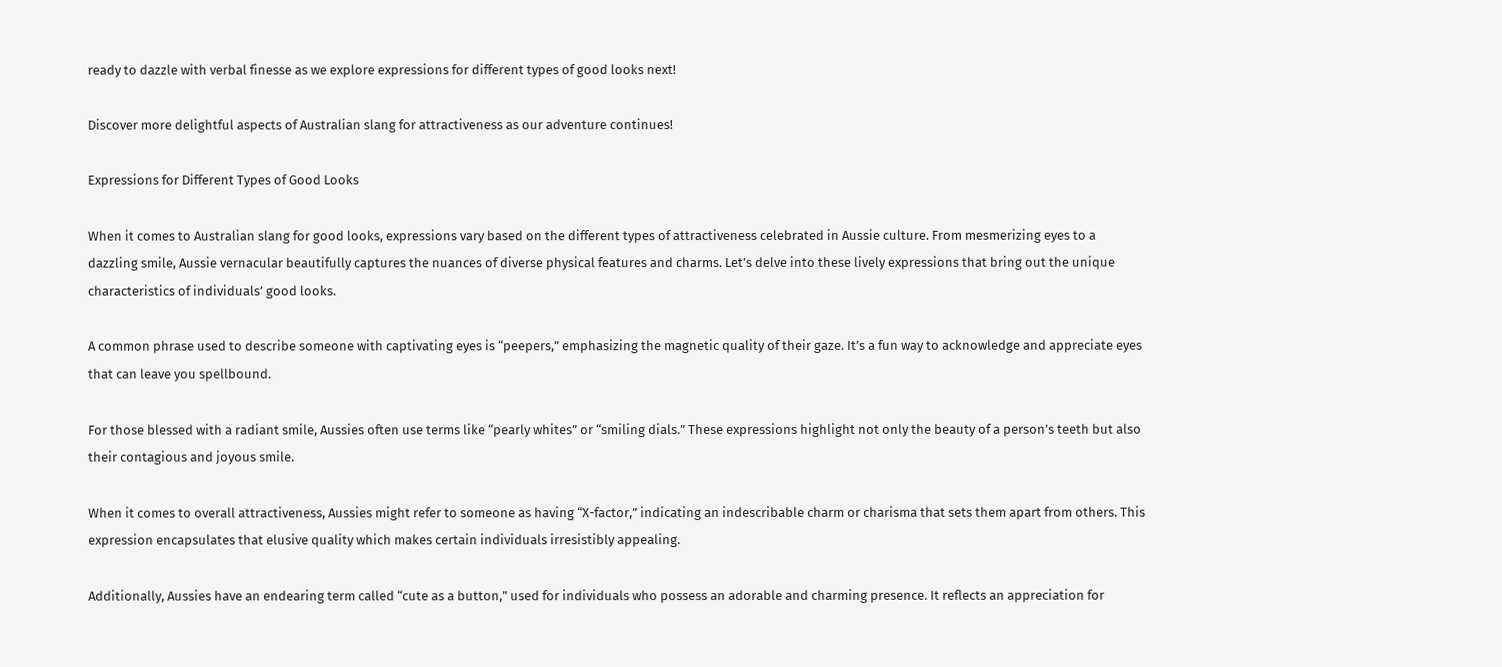ready to dazzle with verbal finesse as we explore expressions for different types of good looks next!

Discover more delightful aspects of Australian slang for attractiveness as our adventure continues!

Expressions for Different Types of Good Looks

When it comes to Australian slang for good looks, expressions vary based on the different types of attractiveness celebrated in Aussie culture. From mesmerizing eyes to a dazzling smile, Aussie vernacular beautifully captures the nuances of diverse physical features and charms. Let’s delve into these lively expressions that bring out the unique characteristics of individuals’ good looks.

A common phrase used to describe someone with captivating eyes is “peepers,” emphasizing the magnetic quality of their gaze. It’s a fun way to acknowledge and appreciate eyes that can leave you spellbound.

For those blessed with a radiant smile, Aussies often use terms like “pearly whites” or “smiling dials.” These expressions highlight not only the beauty of a person’s teeth but also their contagious and joyous smile.

When it comes to overall attractiveness, Aussies might refer to someone as having “X-factor,” indicating an indescribable charm or charisma that sets them apart from others. This expression encapsulates that elusive quality which makes certain individuals irresistibly appealing.

Additionally, Aussies have an endearing term called “cute as a button,” used for individuals who possess an adorable and charming presence. It reflects an appreciation for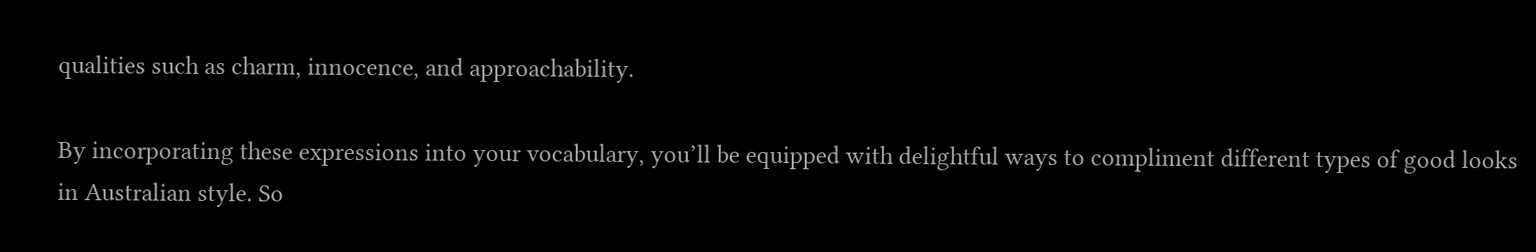qualities such as charm, innocence, and approachability.

By incorporating these expressions into your vocabulary, you’ll be equipped with delightful ways to compliment different types of good looks in Australian style. So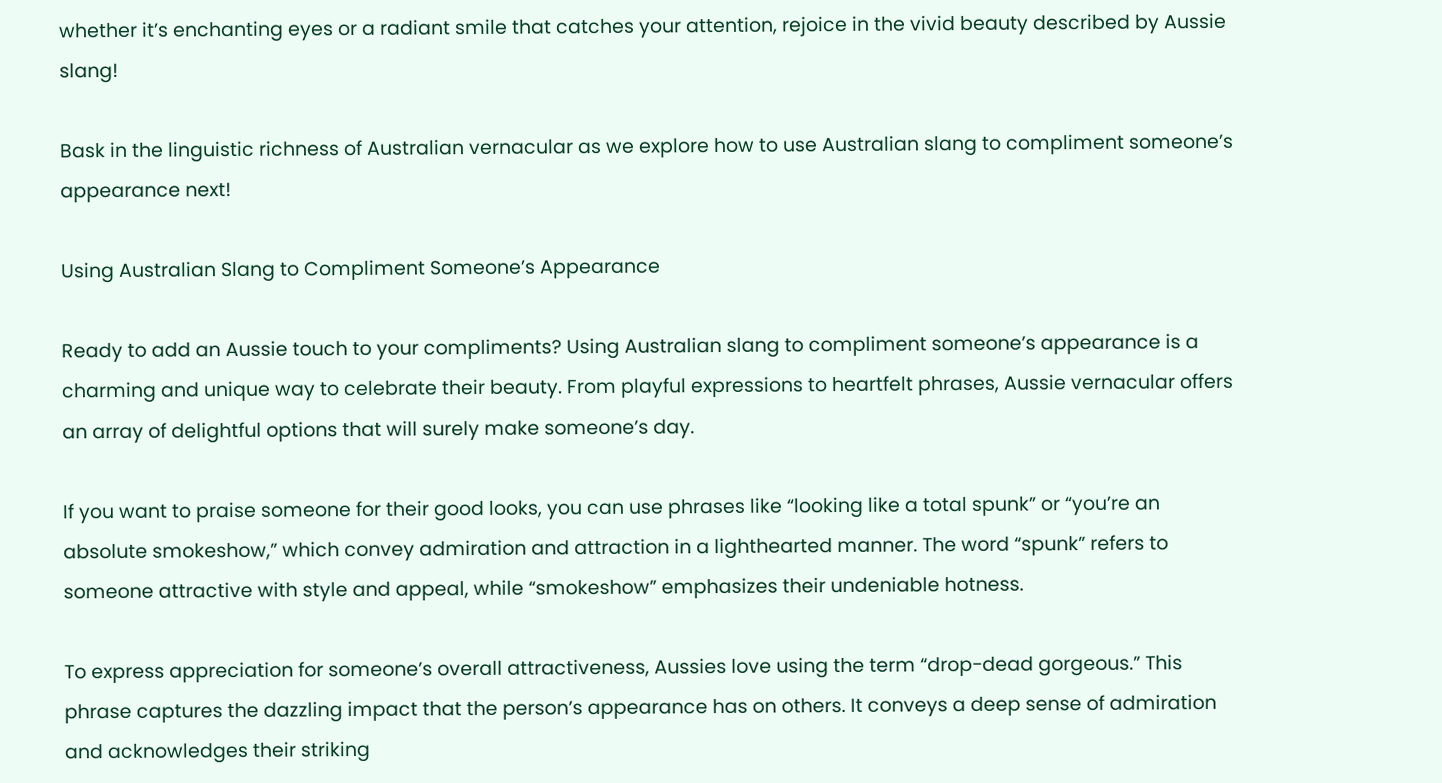whether it’s enchanting eyes or a radiant smile that catches your attention, rejoice in the vivid beauty described by Aussie slang!

Bask in the linguistic richness of Australian vernacular as we explore how to use Australian slang to compliment someone’s appearance next!

Using Australian Slang to Compliment Someone’s Appearance

Ready to add an Aussie touch to your compliments? Using Australian slang to compliment someone’s appearance is a charming and unique way to celebrate their beauty. From playful expressions to heartfelt phrases, Aussie vernacular offers an array of delightful options that will surely make someone’s day.

If you want to praise someone for their good looks, you can use phrases like “looking like a total spunk” or “you’re an absolute smokeshow,” which convey admiration and attraction in a lighthearted manner. The word “spunk” refers to someone attractive with style and appeal, while “smokeshow” emphasizes their undeniable hotness.

To express appreciation for someone’s overall attractiveness, Aussies love using the term “drop-dead gorgeous.” This phrase captures the dazzling impact that the person’s appearance has on others. It conveys a deep sense of admiration and acknowledges their striking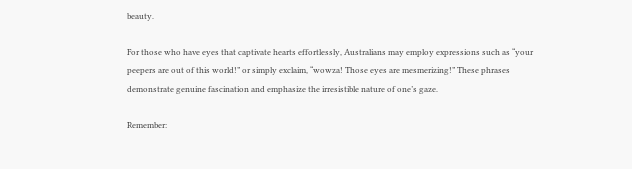beauty.

For those who have eyes that captivate hearts effortlessly, Australians may employ expressions such as “your peepers are out of this world!” or simply exclaim, “wowza! Those eyes are mesmerizing!” These phrases demonstrate genuine fascination and emphasize the irresistible nature of one’s gaze.

Remember: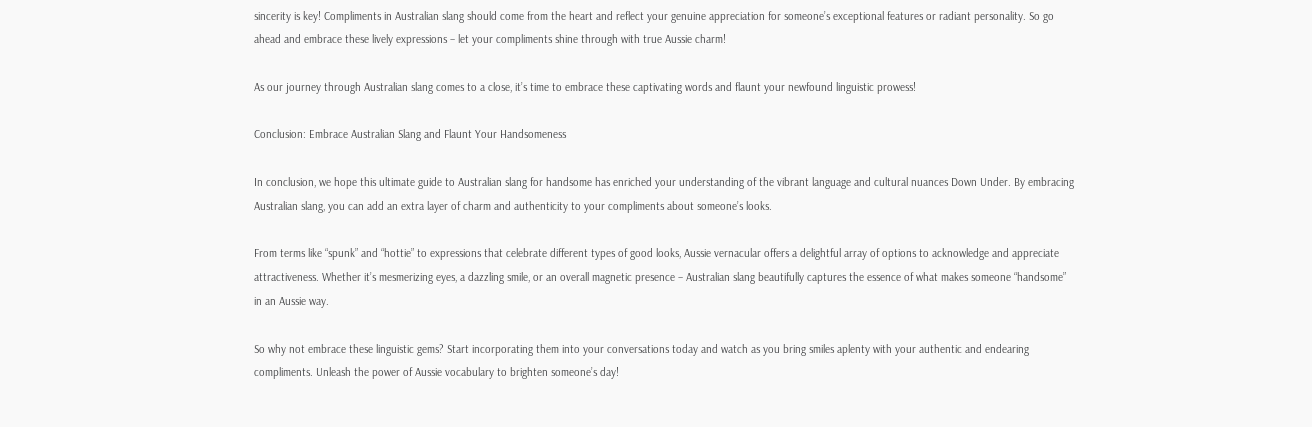sincerity is key! Compliments in Australian slang should come from the heart and reflect your genuine appreciation for someone’s exceptional features or radiant personality. So go ahead and embrace these lively expressions – let your compliments shine through with true Aussie charm!

As our journey through Australian slang comes to a close, it’s time to embrace these captivating words and flaunt your newfound linguistic prowess!

Conclusion: Embrace Australian Slang and Flaunt Your Handsomeness

In conclusion, we hope this ultimate guide to Australian slang for handsome has enriched your understanding of the vibrant language and cultural nuances Down Under. By embracing Australian slang, you can add an extra layer of charm and authenticity to your compliments about someone’s looks.

From terms like “spunk” and “hottie” to expressions that celebrate different types of good looks, Aussie vernacular offers a delightful array of options to acknowledge and appreciate attractiveness. Whether it’s mesmerizing eyes, a dazzling smile, or an overall magnetic presence – Australian slang beautifully captures the essence of what makes someone “handsome” in an Aussie way.

So why not embrace these linguistic gems? Start incorporating them into your conversations today and watch as you bring smiles aplenty with your authentic and endearing compliments. Unleash the power of Aussie vocabulary to brighten someone’s day!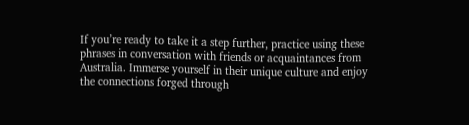If you’re ready to take it a step further, practice using these phrases in conversation with friends or acquaintances from Australia. Immerse yourself in their unique culture and enjoy the connections forged through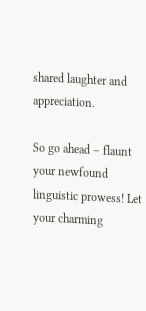shared laughter and appreciation.

So go ahead – flaunt your newfound linguistic prowess! Let your charming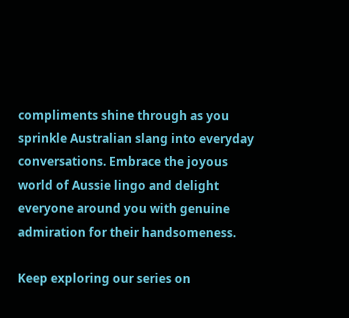compliments shine through as you sprinkle Australian slang into everyday conversations. Embrace the joyous world of Aussie lingo and delight everyone around you with genuine admiration for their handsomeness.

Keep exploring our series on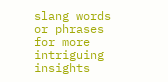slang words or phrases for more intriguing insights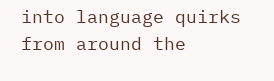into language quirks from around the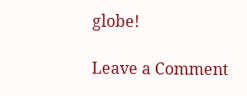globe!

Leave a Comment